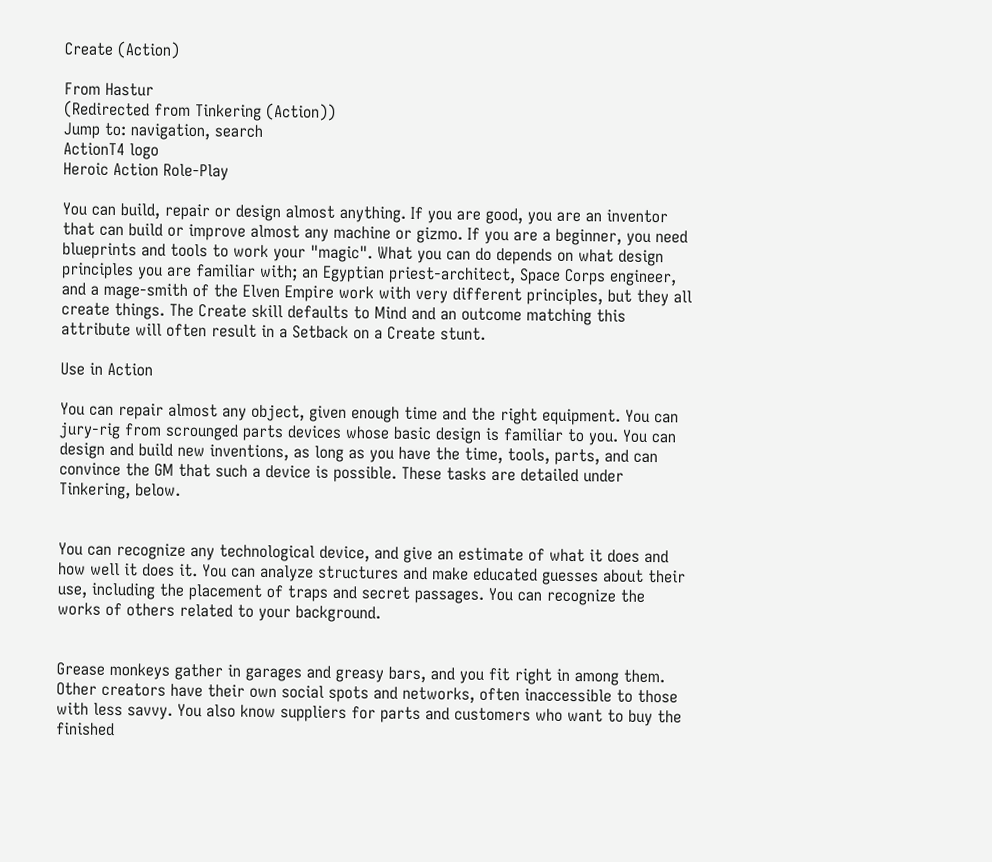Create (Action)

From Hastur
(Redirected from Tinkering (Action))
Jump to: navigation, search
ActionT4 logo
Heroic Action Role-Play

You can build, repair or design almost anything. If you are good, you are an inventor that can build or improve almost any machine or gizmo. If you are a beginner, you need blueprints and tools to work your "magic". What you can do depends on what design principles you are familiar with; an Egyptian priest-architect, Space Corps engineer, and a mage-smith of the Elven Empire work with very different principles, but they all create things. The Create skill defaults to Mind and an outcome matching this attribute will often result in a Setback on a Create stunt.

Use in Action

You can repair almost any object, given enough time and the right equipment. You can jury-rig from scrounged parts devices whose basic design is familiar to you. You can design and build new inventions, as long as you have the time, tools, parts, and can convince the GM that such a device is possible. These tasks are detailed under Tinkering, below.


You can recognize any technological device, and give an estimate of what it does and how well it does it. You can analyze structures and make educated guesses about their use, including the placement of traps and secret passages. You can recognize the works of others related to your background.


Grease monkeys gather in garages and greasy bars, and you fit right in among them. Other creators have their own social spots and networks, often inaccessible to those with less savvy. You also know suppliers for parts and customers who want to buy the finished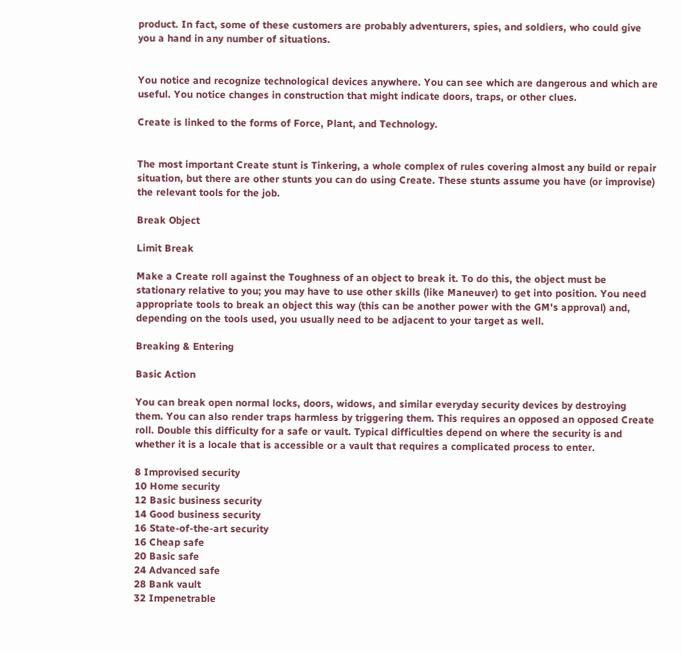product. In fact, some of these customers are probably adventurers, spies, and soldiers, who could give you a hand in any number of situations.


You notice and recognize technological devices anywhere. You can see which are dangerous and which are useful. You notice changes in construction that might indicate doors, traps, or other clues.

Create is linked to the forms of Force, Plant, and Technology.


The most important Create stunt is Tinkering, a whole complex of rules covering almost any build or repair situation, but there are other stunts you can do using Create. These stunts assume you have (or improvise) the relevant tools for the job.

Break Object

Limit Break

Make a Create roll against the Toughness of an object to break it. To do this, the object must be stationary relative to you; you may have to use other skills (like Maneuver) to get into position. You need appropriate tools to break an object this way (this can be another power with the GM's approval) and, depending on the tools used, you usually need to be adjacent to your target as well.

Breaking & Entering

Basic Action

You can break open normal locks, doors, widows, and similar everyday security devices by destroying them. You can also render traps harmless by triggering them. This requires an opposed an opposed Create roll. Double this difficulty for a safe or vault. Typical difficulties depend on where the security is and whether it is a locale that is accessible or a vault that requires a complicated process to enter.

8 Improvised security
10 Home security
12 Basic business security
14 Good business security
16 State-of-the-art security
16 Cheap safe
20 Basic safe
24 Advanced safe
28 Bank vault
32 Impenetrable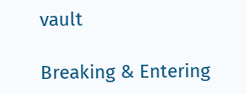vault

Breaking & Entering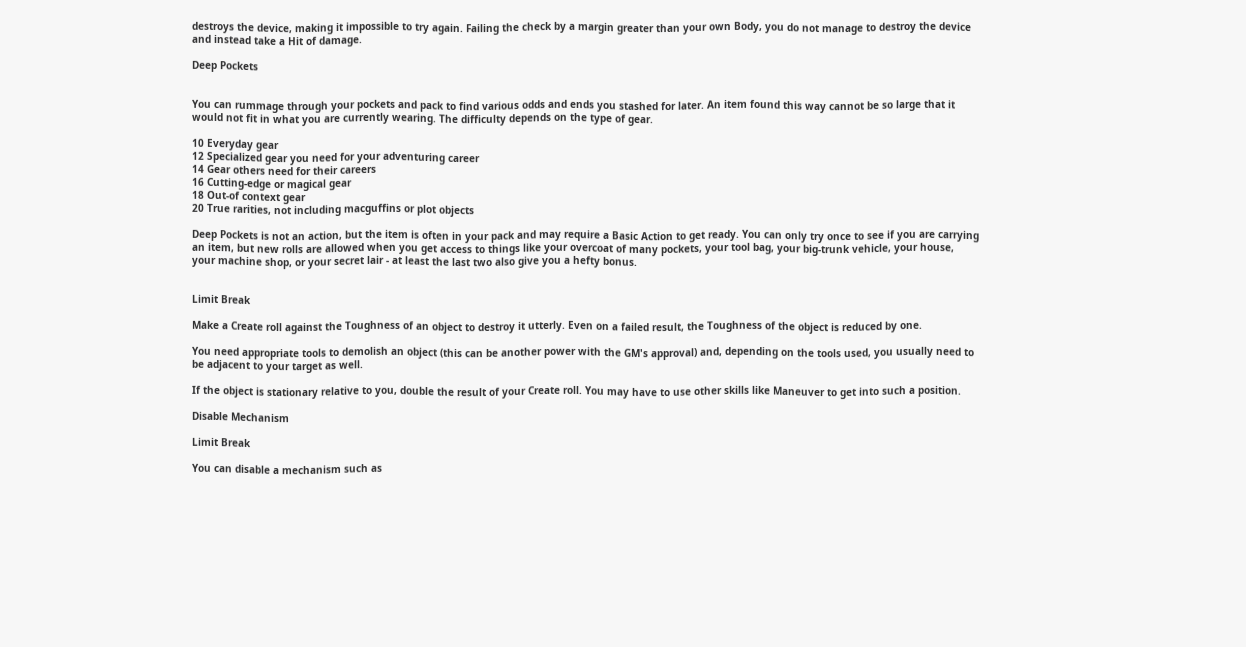destroys the device, making it impossible to try again. Failing the check by a margin greater than your own Body, you do not manage to destroy the device and instead take a Hit of damage.

Deep Pockets


You can rummage through your pockets and pack to find various odds and ends you stashed for later. An item found this way cannot be so large that it would not fit in what you are currently wearing. The difficulty depends on the type of gear.

10 Everyday gear
12 Specialized gear you need for your adventuring career
14 Gear others need for their careers
16 Cutting-edge or magical gear
18 Out-of context gear
20 True rarities, not including macguffins or plot objects

Deep Pockets is not an action, but the item is often in your pack and may require a Basic Action to get ready. You can only try once to see if you are carrying an item, but new rolls are allowed when you get access to things like your overcoat of many pockets, your tool bag, your big-trunk vehicle, your house, your machine shop, or your secret lair - at least the last two also give you a hefty bonus.


Limit Break

Make a Create roll against the Toughness of an object to destroy it utterly. Even on a failed result, the Toughness of the object is reduced by one.

You need appropriate tools to demolish an object (this can be another power with the GM's approval) and, depending on the tools used, you usually need to be adjacent to your target as well.

If the object is stationary relative to you, double the result of your Create roll. You may have to use other skills like Maneuver to get into such a position.

Disable Mechanism

Limit Break

You can disable a mechanism such as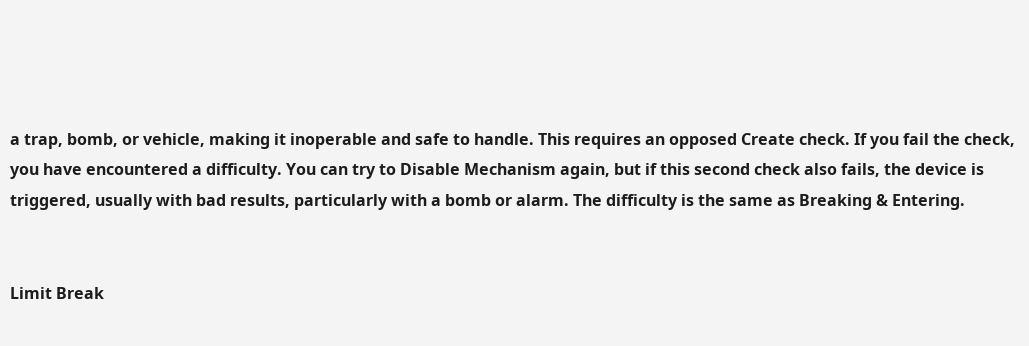a trap, bomb, or vehicle, making it inoperable and safe to handle. This requires an opposed Create check. If you fail the check, you have encountered a difficulty. You can try to Disable Mechanism again, but if this second check also fails, the device is triggered, usually with bad results, particularly with a bomb or alarm. The difficulty is the same as Breaking & Entering.


Limit Break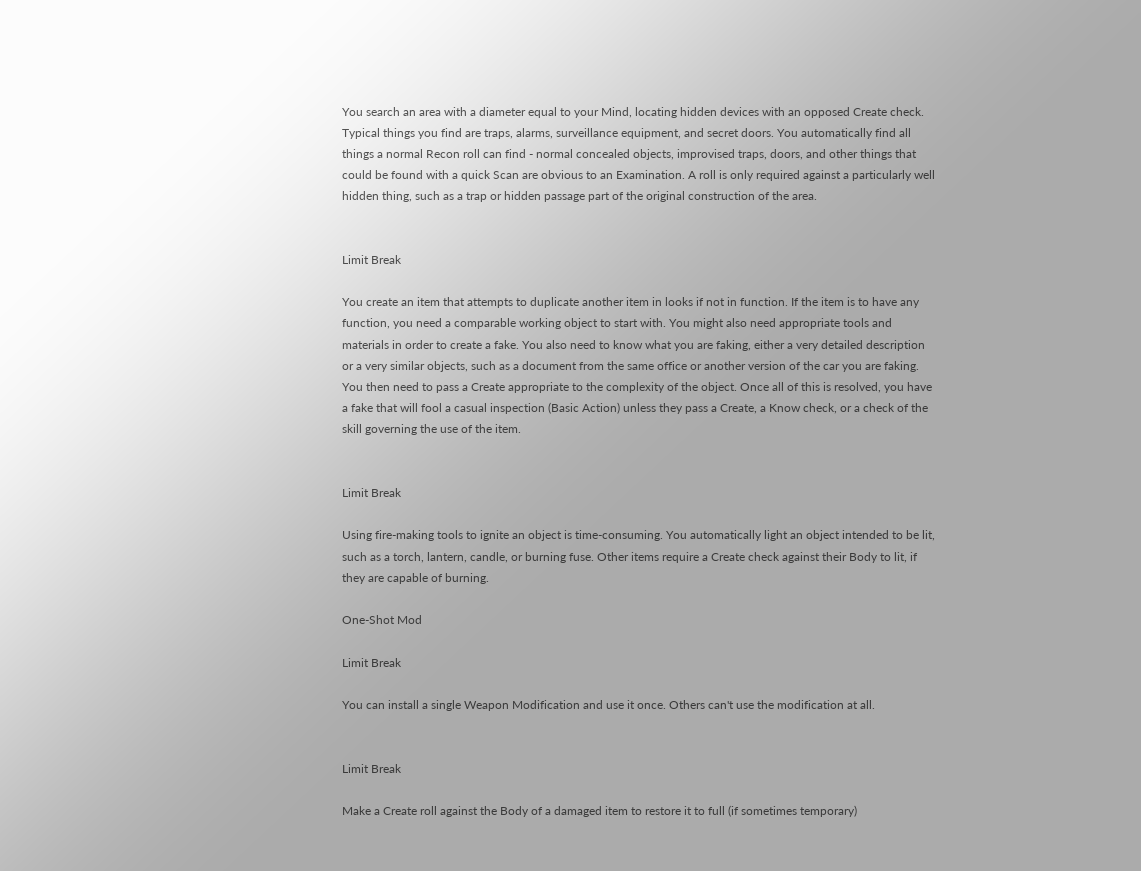You search an area with a diameter equal to your Mind, locating hidden devices with an opposed Create check. Typical things you find are traps, alarms, surveillance equipment, and secret doors. You automatically find all things a normal Recon roll can find - normal concealed objects, improvised traps, doors, and other things that could be found with a quick Scan are obvious to an Examination. A roll is only required against a particularly well hidden thing, such as a trap or hidden passage part of the original construction of the area.


Limit Break

You create an item that attempts to duplicate another item in looks if not in function. If the item is to have any function, you need a comparable working object to start with. You might also need appropriate tools and materials in order to create a fake. You also need to know what you are faking, either a very detailed description or a very similar objects, such as a document from the same office or another version of the car you are faking. You then need to pass a Create appropriate to the complexity of the object. Once all of this is resolved, you have a fake that will fool a casual inspection (Basic Action) unless they pass a Create, a Know check, or a check of the skill governing the use of the item.


Limit Break

Using fire-making tools to ignite an object is time-consuming. You automatically light an object intended to be lit, such as a torch, lantern, candle, or burning fuse. Other items require a Create check against their Body to lit, if they are capable of burning.

One-Shot Mod

Limit Break

You can install a single Weapon Modification and use it once. Others can't use the modification at all.


Limit Break

Make a Create roll against the Body of a damaged item to restore it to full (if sometimes temporary)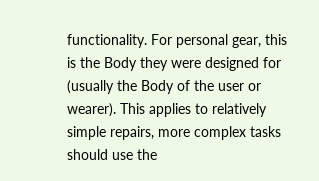functionality. For personal gear, this is the Body they were designed for (usually the Body of the user or wearer). This applies to relatively simple repairs, more complex tasks should use the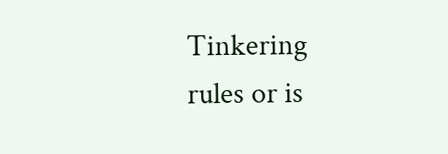Tinkering rules or is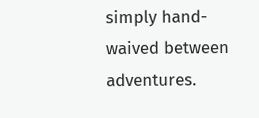simply hand-waived between adventures.